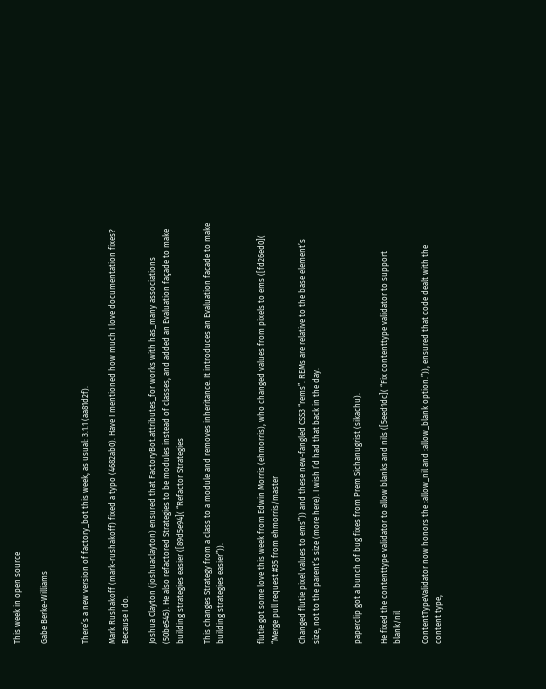This week in open source

Gabe Berke-Williams


There’s a new version of factory_bot this week, as usual: 3.1.1 (aa81d2f).

Mark Rushakoff (mark-rushakoff) fixed a typo (4682ab0). Have I mentioned how much I love documentation fixes? Because I do.

Joshua Clayton (joshuaclayton) ensured that FactoryBot.attributes_for works with has_many associations (50be545). He also refactored Strategies to be modules instead of classes, and added an Evaluation façade to make building strategies easier ([89d5e94]( “Refactor Strategies

This changes Strategy from a class to a module and removes inheritance. It introduces an Evaluation facade to make building strategies easier”)).


flutie got some love this week from Edwin Morris (ehmorris), who changed values from pixels to ems ([fd26ed0]( “Merge pull request #35 from ehmorris/master

Changed flutie pixel values to ems”)) and these new-fangled CSS3 “rems”. REMs are relative to the base element’s size, not to the parent’s size (more here). I wish I’d had that back in the day.


paperclip got a bunch of bug fixes from Prem Sichanugrist (sikachu).

He fixed the contenttype validator to allow blanks and nils ([5eed1dc]( “Fix contenttype validator to support blank/nil

ContentTypeValidator now honors the :allow_nil and :allow_blank option.”)), ensured that code dealt with the content type,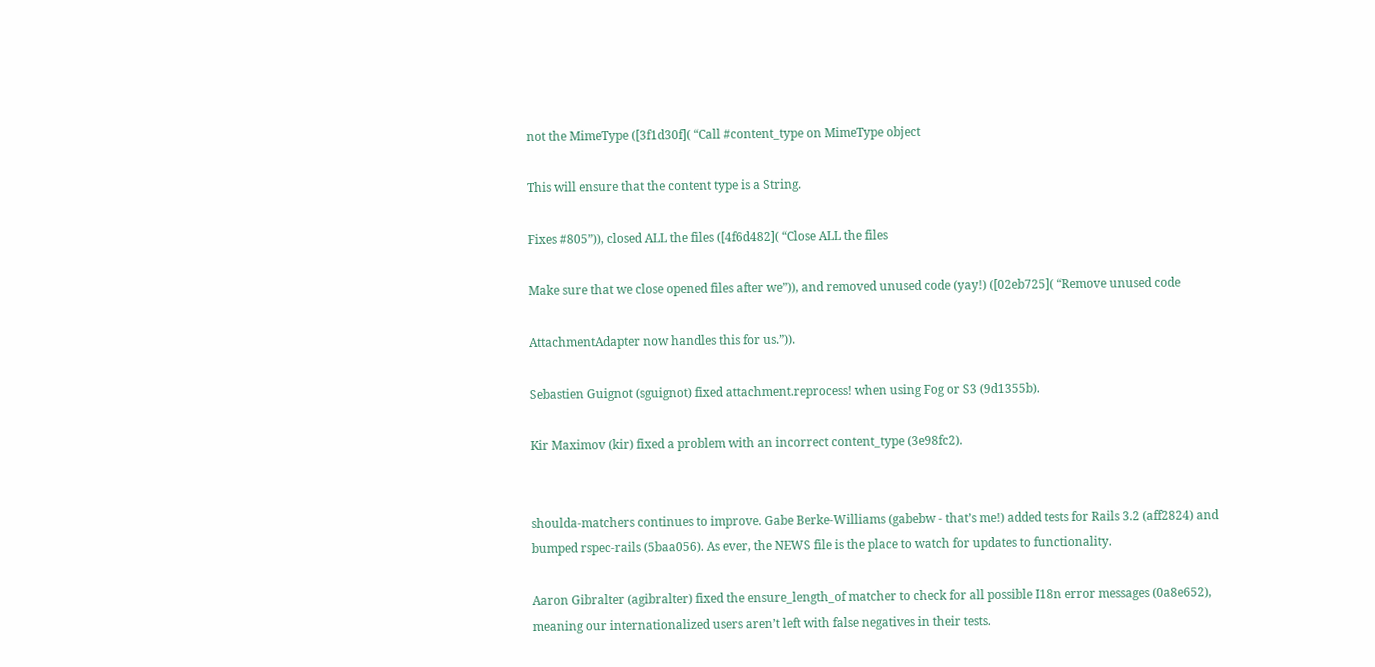not the MimeType ([3f1d30f]( “Call #content_type on MimeType object

This will ensure that the content type is a String.

Fixes #805”)), closed ALL the files ([4f6d482]( “Close ALL the files

Make sure that we close opened files after we”)), and removed unused code (yay!) ([02eb725]( “Remove unused code

AttachmentAdapter now handles this for us.”)).

Sebastien Guignot (sguignot) fixed attachment.reprocess! when using Fog or S3 (9d1355b).

Kir Maximov (kir) fixed a problem with an incorrect content_type (3e98fc2).


shoulda-matchers continues to improve. Gabe Berke-Williams (gabebw - that’s me!) added tests for Rails 3.2 (aff2824) and bumped rspec-rails (5baa056). As ever, the NEWS file is the place to watch for updates to functionality.

Aaron Gibralter (agibralter) fixed the ensure_length_of matcher to check for all possible I18n error messages (0a8e652), meaning our internationalized users aren’t left with false negatives in their tests.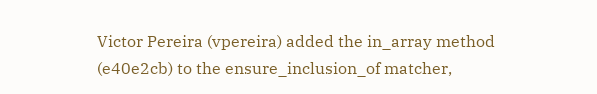Victor Pereira (vpereira) added the in_array method (e40e2cb) to the ensure_inclusion_of matcher,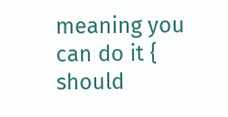meaning you can do it { should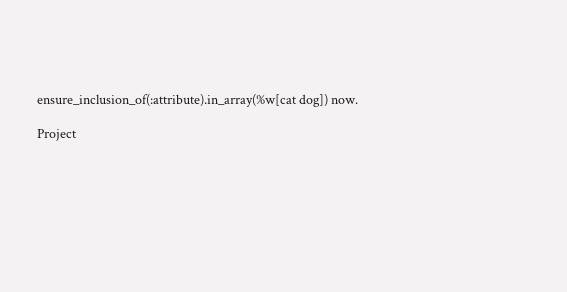ensure_inclusion_of(:attribute).in_array(%w[cat dog]) now.

Project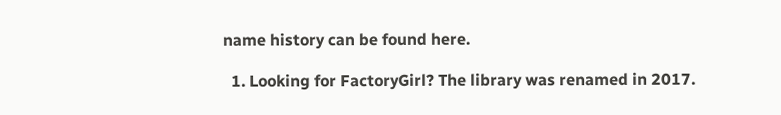name history can be found here.

  1. Looking for FactoryGirl? The library was renamed in 2017.